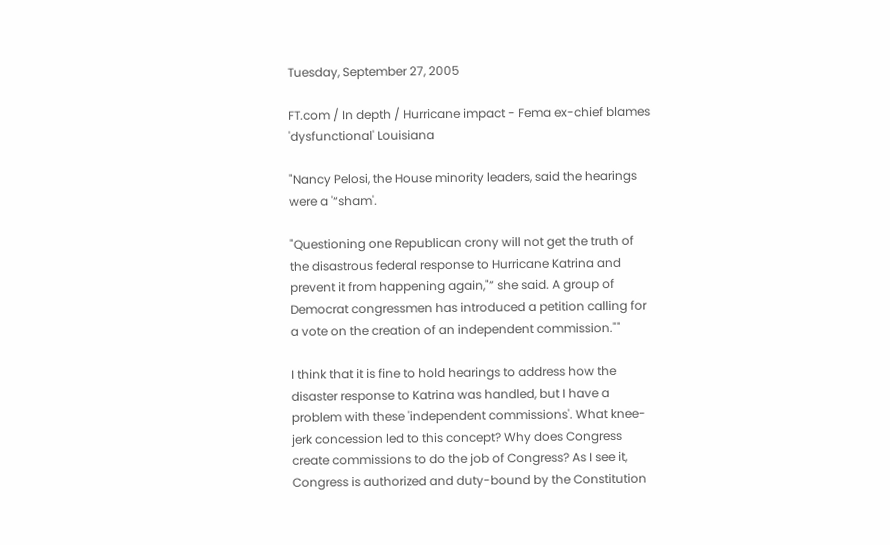Tuesday, September 27, 2005

FT.com / In depth / Hurricane impact - Fema ex-chief blames 'dysfunctional' Louisiana

"Nancy Pelosi, the House minority leaders, said the hearings were a '“sham'.

"Questioning one Republican crony will not get the truth of the disastrous federal response to Hurricane Katrina and prevent it from happening again,"” she said. A group of Democrat congressmen has introduced a petition calling for a vote on the creation of an independent commission.""

I think that it is fine to hold hearings to address how the disaster response to Katrina was handled, but I have a problem with these 'independent commissions'. What knee-jerk concession led to this concept? Why does Congress create commissions to do the job of Congress? As I see it, Congress is authorized and duty-bound by the Constitution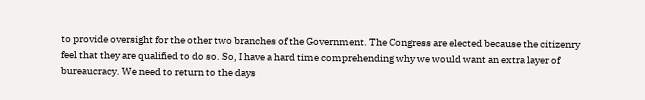to provide oversight for the other two branches of the Government. The Congress are elected because the citizenry feel that they are qualified to do so. So, I have a hard time comprehending why we would want an extra layer of bureaucracy. We need to return to the days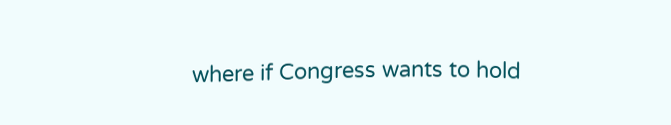where if Congress wants to hold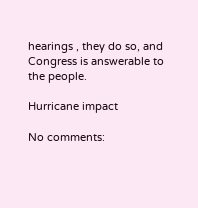hearings , they do so, and Congress is answerable to the people.

Hurricane impact

No comments: